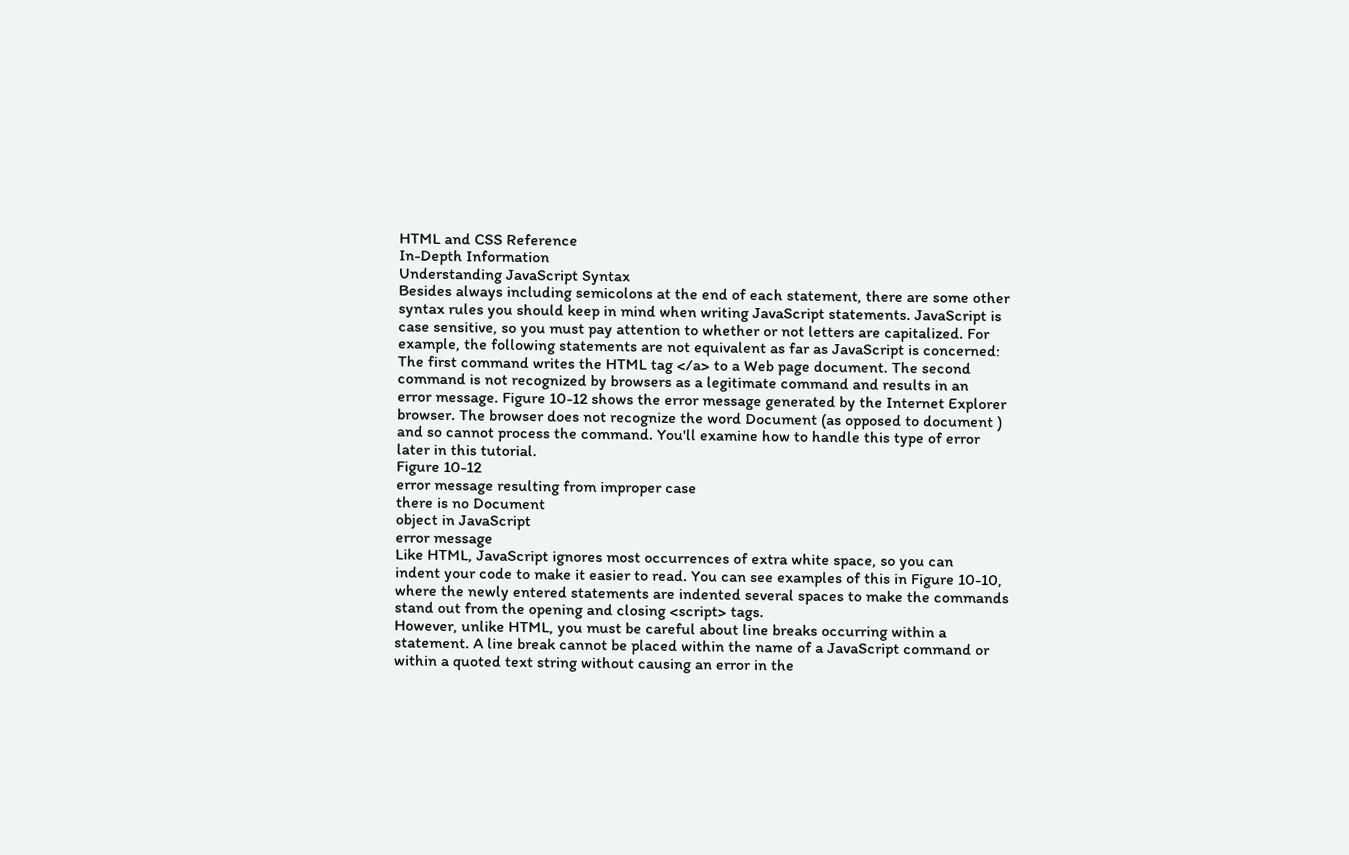HTML and CSS Reference
In-Depth Information
Understanding JavaScript Syntax
Besides always including semicolons at the end of each statement, there are some other
syntax rules you should keep in mind when writing JavaScript statements. JavaScript is
case sensitive, so you must pay attention to whether or not letters are capitalized. For
example, the following statements are not equivalent as far as JavaScript is concerned:
The first command writes the HTML tag </a> to a Web page document. The second
command is not recognized by browsers as a legitimate command and results in an
error message. Figure 10-12 shows the error message generated by the Internet Explorer
browser. The browser does not recognize the word Document (as opposed to document )
and so cannot process the command. You'll examine how to handle this type of error
later in this tutorial.
Figure 10-12
error message resulting from improper case
there is no Document
object in JavaScript
error message
Like HTML, JavaScript ignores most occurrences of extra white space, so you can
indent your code to make it easier to read. You can see examples of this in Figure 10-10,
where the newly entered statements are indented several spaces to make the commands
stand out from the opening and closing <script> tags.
However, unlike HTML, you must be careful about line breaks occurring within a
statement. A line break cannot be placed within the name of a JavaScript command or
within a quoted text string without causing an error in the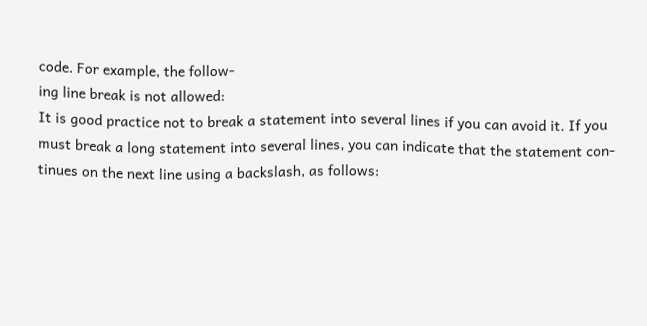code. For example, the follow-
ing line break is not allowed:
It is good practice not to break a statement into several lines if you can avoid it. If you
must break a long statement into several lines, you can indicate that the statement con-
tinues on the next line using a backslash, as follows: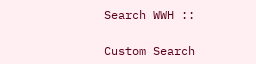Search WWH ::

Custom Search